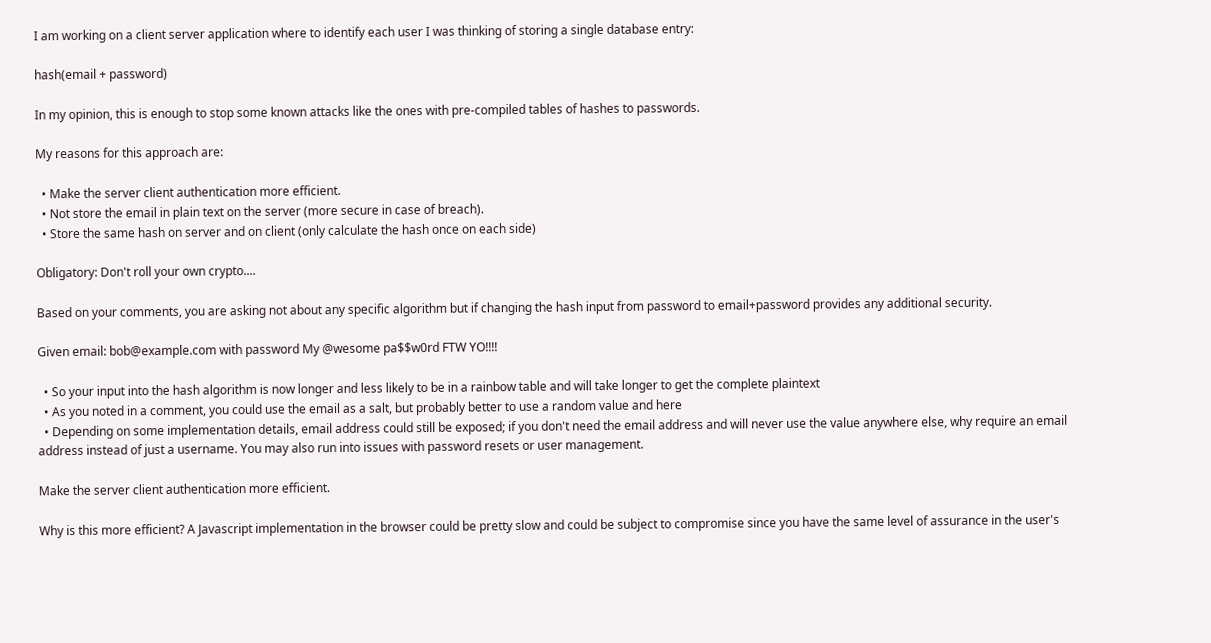I am working on a client server application where to identify each user I was thinking of storing a single database entry:

hash(email + password)

In my opinion, this is enough to stop some known attacks like the ones with pre-compiled tables of hashes to passwords.

My reasons for this approach are:

  • Make the server client authentication more efficient.
  • Not store the email in plain text on the server (more secure in case of breach).
  • Store the same hash on server and on client (only calculate the hash once on each side)

Obligatory: Don't roll your own crypto....

Based on your comments, you are asking not about any specific algorithm but if changing the hash input from password to email+password provides any additional security.

Given email: bob@example.com with password My @wesome pa$$w0rd FTW YO!!!!

  • So your input into the hash algorithm is now longer and less likely to be in a rainbow table and will take longer to get the complete plaintext
  • As you noted in a comment, you could use the email as a salt, but probably better to use a random value and here
  • Depending on some implementation details, email address could still be exposed; if you don't need the email address and will never use the value anywhere else, why require an email address instead of just a username. You may also run into issues with password resets or user management.

Make the server client authentication more efficient.

Why is this more efficient? A Javascript implementation in the browser could be pretty slow and could be subject to compromise since you have the same level of assurance in the user's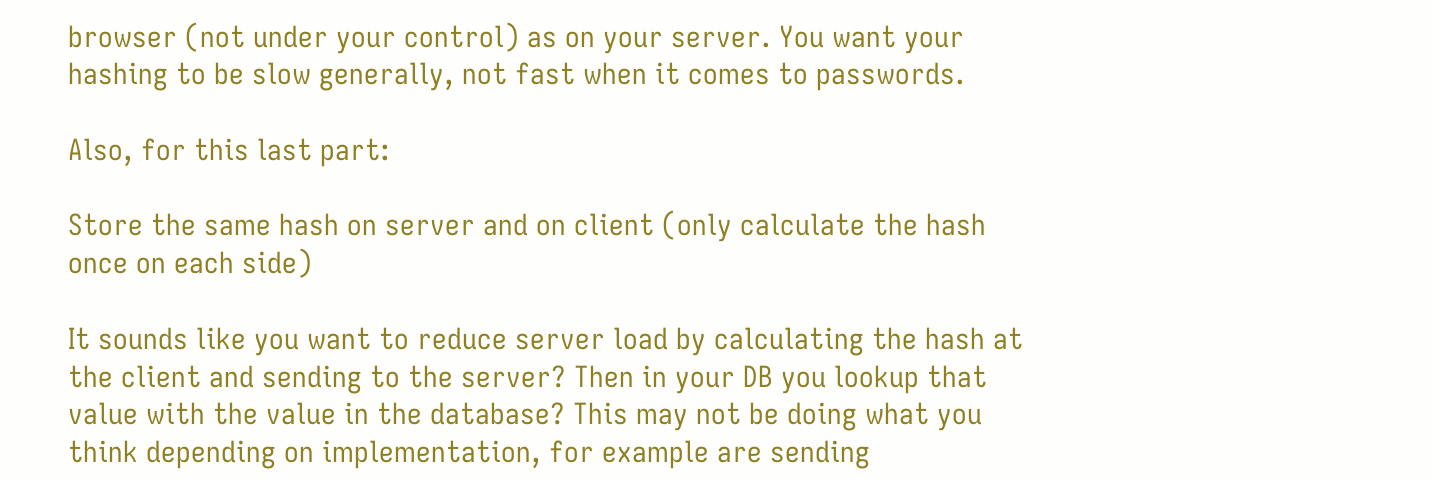browser (not under your control) as on your server. You want your hashing to be slow generally, not fast when it comes to passwords.

Also, for this last part:

Store the same hash on server and on client (only calculate the hash once on each side)

It sounds like you want to reduce server load by calculating the hash at the client and sending to the server? Then in your DB you lookup that value with the value in the database? This may not be doing what you think depending on implementation, for example are sending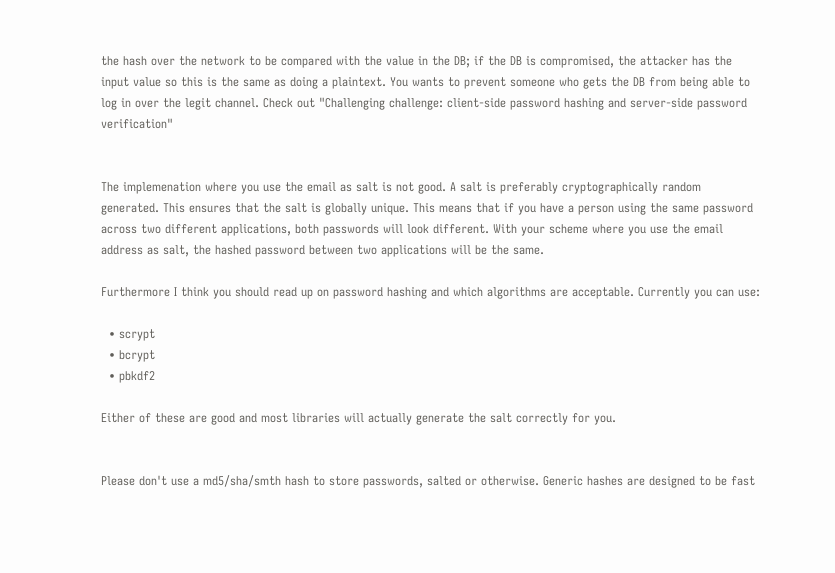the hash over the network to be compared with the value in the DB; if the DB is compromised, the attacker has the input value so this is the same as doing a plaintext. You wants to prevent someone who gets the DB from being able to log in over the legit channel. Check out "Challenging challenge: client-side password hashing and server-side password verification"


The implemenation where you use the email as salt is not good. A salt is preferably cryptographically random generated. This ensures that the salt is globally unique. This means that if you have a person using the same password across two different applications, both passwords will look different. With your scheme where you use the email address as salt, the hashed password between two applications will be the same.

Furthermore I think you should read up on password hashing and which algorithms are acceptable. Currently you can use:

  • scrypt
  • bcrypt
  • pbkdf2

Either of these are good and most libraries will actually generate the salt correctly for you.


Please don't use a md5/sha/smth hash to store passwords, salted or otherwise. Generic hashes are designed to be fast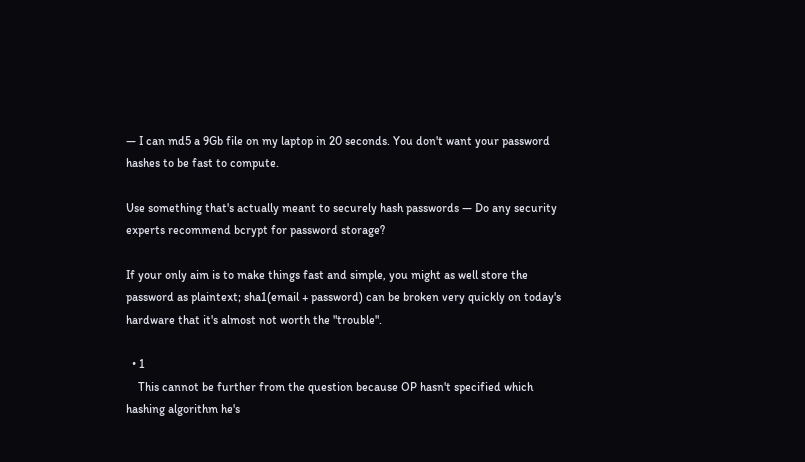— I can md5 a 9Gb file on my laptop in 20 seconds. You don't want your password hashes to be fast to compute.

Use something that's actually meant to securely hash passwords — Do any security experts recommend bcrypt for password storage?

If your only aim is to make things fast and simple, you might as well store the password as plaintext; sha1(email + password) can be broken very quickly on today's hardware that it's almost not worth the "trouble".

  • 1
    This cannot be further from the question because OP hasn't specified which hashing algorithm he's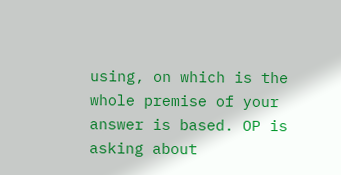using, on which is the whole premise of your answer is based. OP is asking about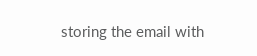storing the email with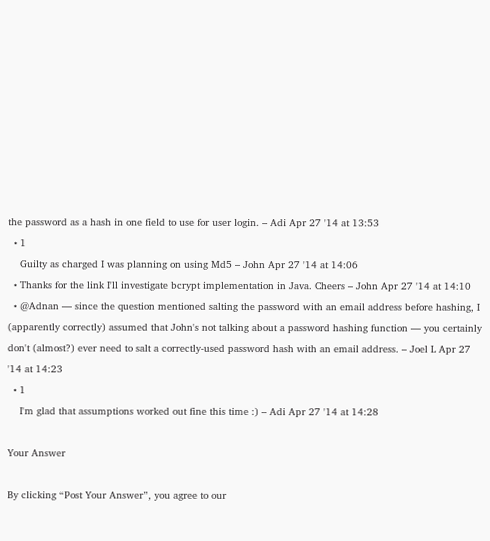the password as a hash in one field to use for user login. – Adi Apr 27 '14 at 13:53
  • 1
    Guilty as charged I was planning on using Md5 – John Apr 27 '14 at 14:06
  • Thanks for the link I'll investigate bcrypt implementation in Java. Cheers – John Apr 27 '14 at 14:10
  • @Adnan — since the question mentioned salting the password with an email address before hashing, I (apparently correctly) assumed that John's not talking about a password hashing function — you certainly don't (almost?) ever need to salt a correctly-used password hash with an email address. – Joel L Apr 27 '14 at 14:23
  • 1
    I'm glad that assumptions worked out fine this time :) – Adi Apr 27 '14 at 14:28

Your Answer

By clicking “Post Your Answer”, you agree to our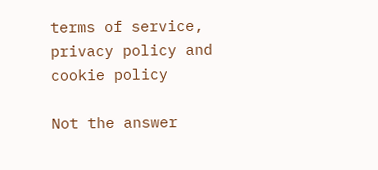terms of service, privacy policy and cookie policy

Not the answer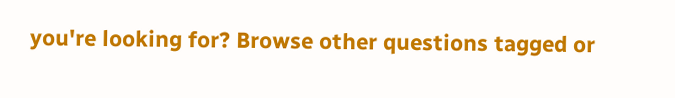you're looking for? Browse other questions tagged or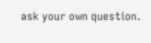ask your own question.